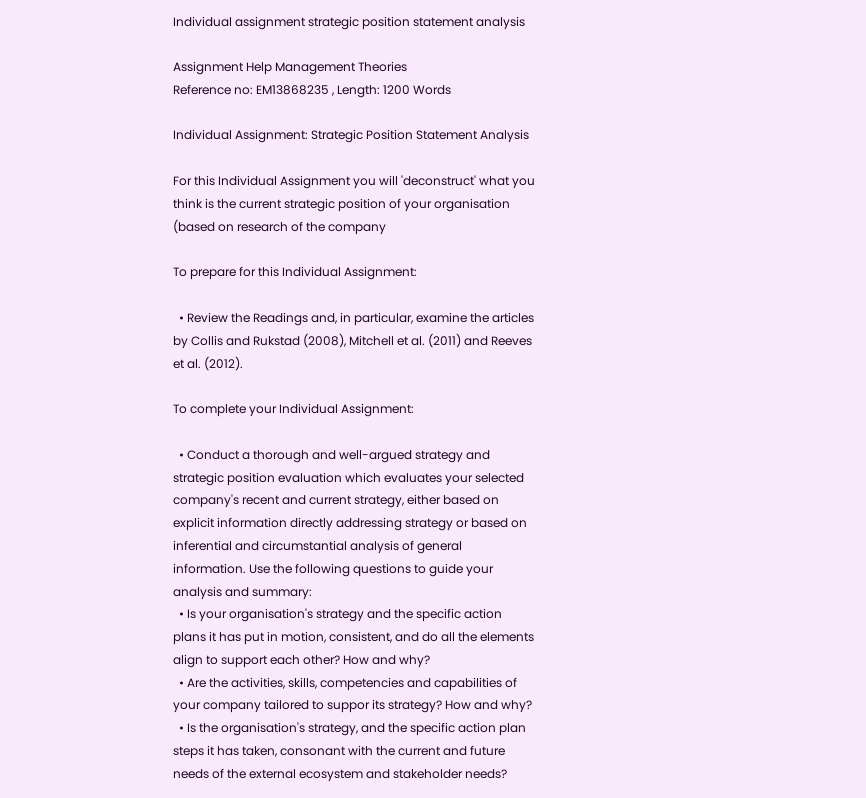Individual assignment strategic position statement analysis

Assignment Help Management Theories
Reference no: EM13868235 , Length: 1200 Words

Individual Assignment: Strategic Position Statement Analysis

For this Individual Assignment you will 'deconstruct' what you think is the current strategic position of your organisation (based on research of the company

To prepare for this Individual Assignment:

  • Review the Readings and, in particular, examine the articles by Collis and Rukstad (2008), Mitchell et al. (2011) and Reeves et al. (2012).

To complete your Individual Assignment:

  • Conduct a thorough and well-argued strategy and strategic position evaluation which evaluates your selected company's recent and current strategy, either based on explicit information directly addressing strategy or based on inferential and circumstantial analysis of general information. Use the following questions to guide your analysis and summary:
  • Is your organisation's strategy and the specific action plans it has put in motion, consistent, and do all the elements align to support each other? How and why?
  • Are the activities, skills, competencies and capabilities of your company tailored to suppor its strategy? How and why?
  • Is the organisation's strategy, and the specific action plan steps it has taken, consonant with the current and future needs of the external ecosystem and stakeholder needs?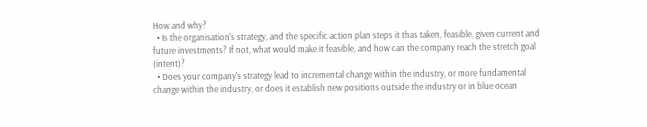How and why?
  • Is the organisation's strategy, and the specific action plan steps it thas taken, feasible, given current and future investments? If not, what would make it feasible, and how can the company reach the stretch goal (intent)?
  • Does your company's strategy lead to incremental change within the industry, or more fundamental change within the industry, or does it establish new positions outside the industry or in blue ocean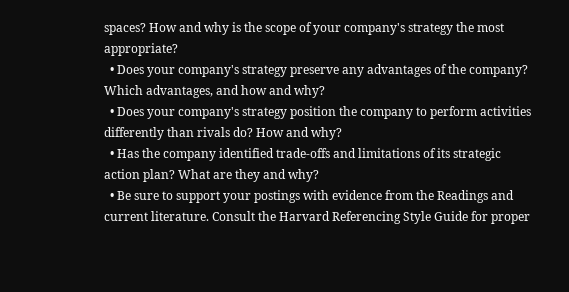spaces? How and why is the scope of your company's strategy the most appropriate?
  • Does your company's strategy preserve any advantages of the company? Which advantages, and how and why?
  • Does your company's strategy position the company to perform activities differently than rivals do? How and why?
  • Has the company identified trade-offs and limitations of its strategic action plan? What are they and why?
  • Be sure to support your postings with evidence from the Readings and current literature. Consult the Harvard Referencing Style Guide for proper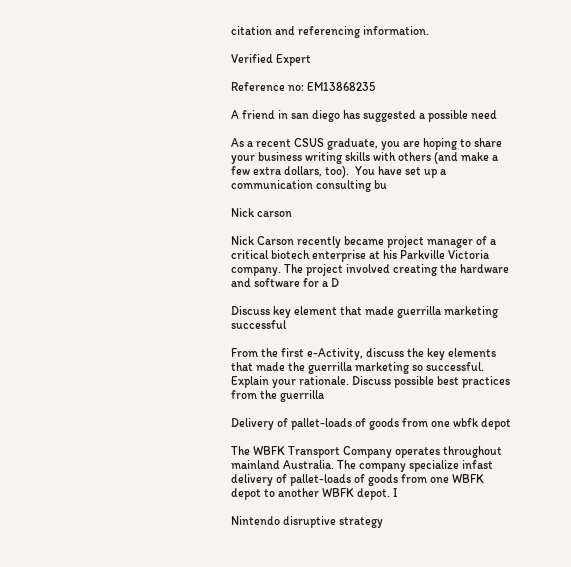citation and referencing information.

Verified Expert

Reference no: EM13868235

A friend in san diego has suggested a possible need

As a recent CSUS graduate, you are hoping to share your business writing skills with others (and make a few extra dollars, too).  You have set up a communication consulting bu

Nick carson

Nick Carson recently became project manager of a critical biotech enterprise at his Parkville Victoria company. The project involved creating the hardware and software for a D

Discuss key element that made guerrilla marketing successful

From the first e-Activity, discuss the key elements that made the guerrilla marketing so successful. Explain your rationale. Discuss possible best practices from the guerrilla

Delivery of pallet-loads of goods from one wbfk depot

The WBFK Transport Company operates throughout mainland Australia. The company specialize infast delivery of pallet-loads of goods from one WBFK depot to another WBFK depot. I

Nintendo disruptive strategy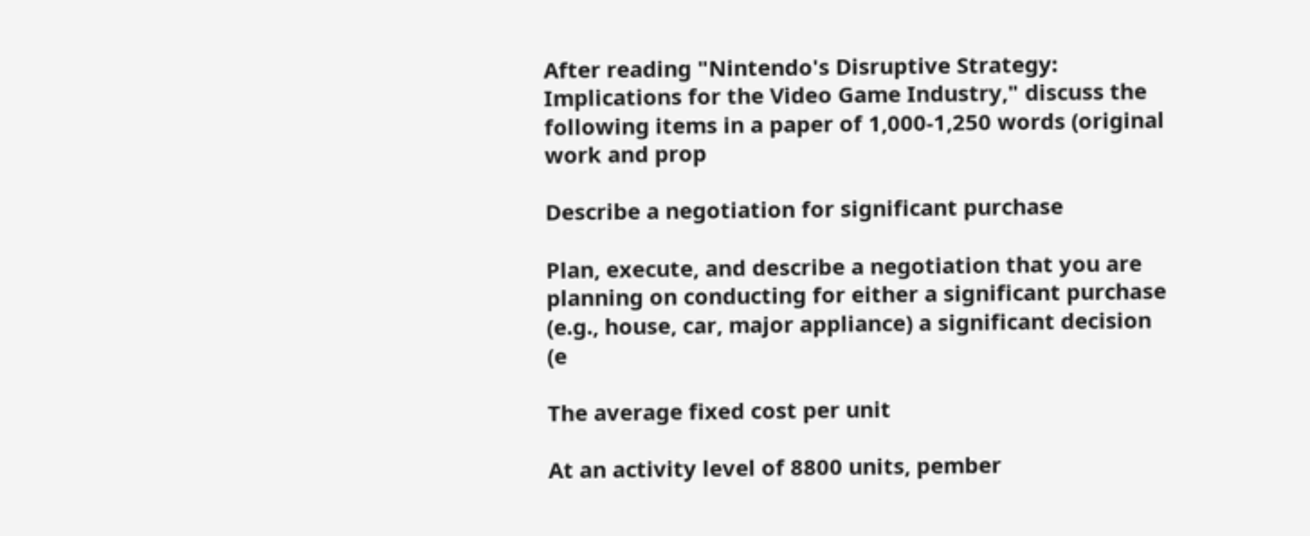After reading "Nintendo's Disruptive Strategy: Implications for the Video Game Industry," discuss the following items in a paper of 1,000-1,250 words (original work and prop

Describe a negotiation for significant purchase

Plan, execute, and describe a negotiation that you are planning on conducting for either a significant purchase (e.g., house, car, major appliance) a significant decision (e

The average fixed cost per unit

At an activity level of 8800 units, pember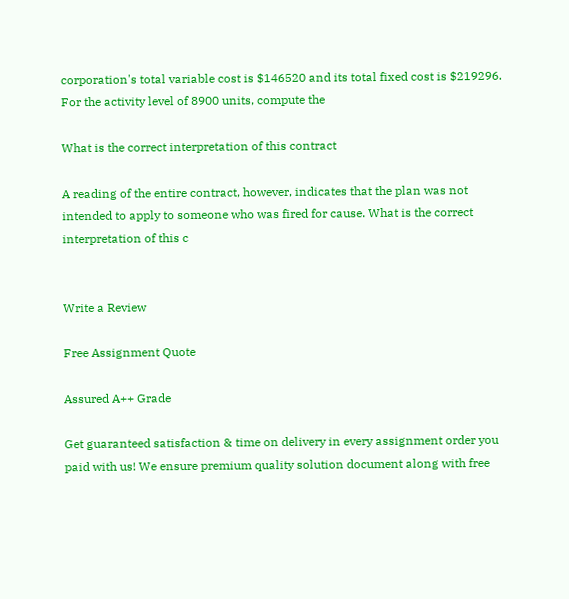corporation's total variable cost is $146520 and its total fixed cost is $219296. For the activity level of 8900 units, compute the

What is the correct interpretation of this contract

A reading of the entire contract, however, indicates that the plan was not intended to apply to someone who was fired for cause. What is the correct interpretation of this c


Write a Review

Free Assignment Quote

Assured A++ Grade

Get guaranteed satisfaction & time on delivery in every assignment order you paid with us! We ensure premium quality solution document along with free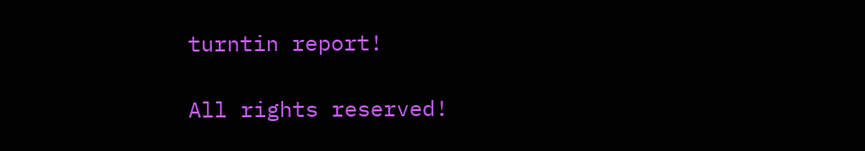turntin report!

All rights reserved!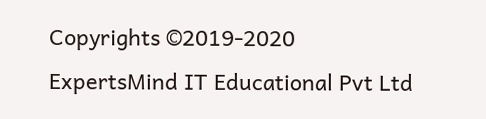Copyrights ©2019-2020 ExpertsMind IT Educational Pvt Ltd